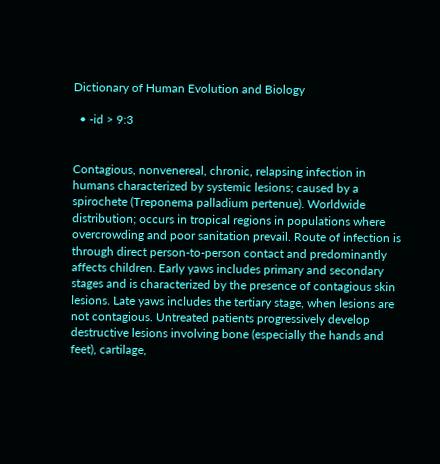Dictionary of Human Evolution and Biology

  • -id > 9:3


Contagious, nonvenereal, chronic, relapsing infection in humans characterized by systemic lesions; caused by a spirochete (Treponema palladium pertenue). Worldwide distribution; occurs in tropical regions in populations where overcrowding and poor sanitation prevail. Route of infection is through direct person-to-person contact and predominantly affects children. Early yaws includes primary and secondary stages and is characterized by the presence of contagious skin lesions. Late yaws includes the tertiary stage, when lesions are not contagious. Untreated patients progressively develop destructive lesions involving bone (especially the hands and feet), cartilage,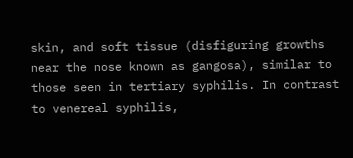skin, and soft tissue (disfiguring growths near the nose known as gangosa), similar to those seen in tertiary syphilis. In contrast to venereal syphilis,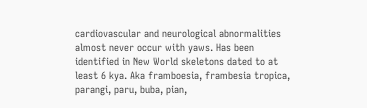cardiovascular and neurological abnormalities almost never occur with yaws. Has been identified in New World skeletons dated to at least 6 kya. Aka framboesia, frambesia tropica, parangi, paru, buba, pian,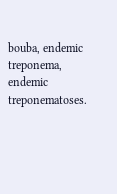bouba, endemic treponema, endemic treponematoses.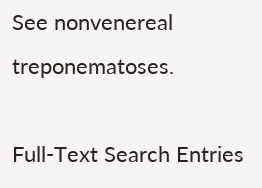See nonvenereal treponematoses.

Full-Text Search Entries